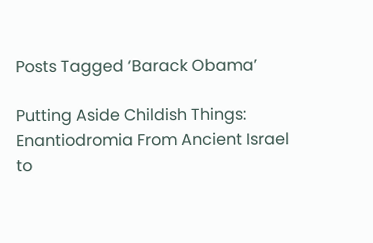Posts Tagged ‘Barack Obama’

Putting Aside Childish Things: Enantiodromia From Ancient Israel to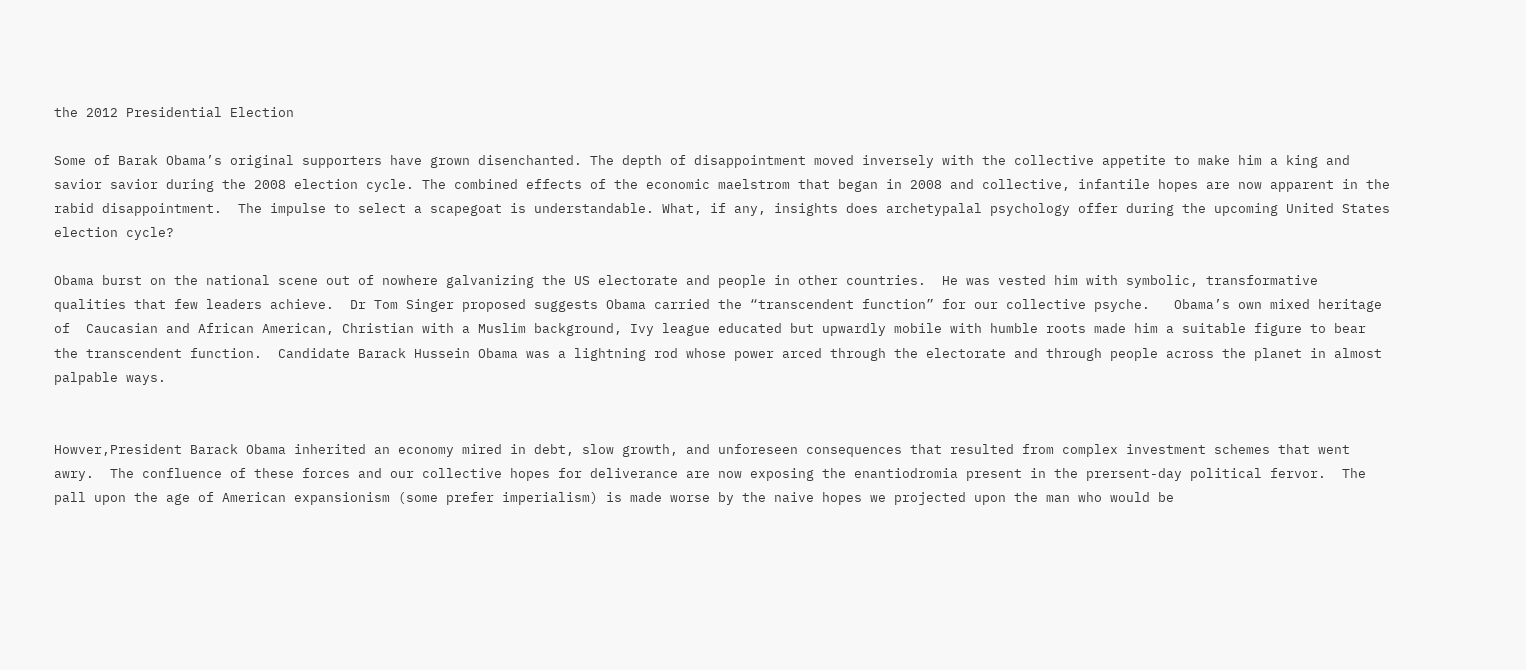the 2012 Presidential Election

Some of Barak Obama’s original supporters have grown disenchanted. The depth of disappointment moved inversely with the collective appetite to make him a king and savior savior during the 2008 election cycle. The combined effects of the economic maelstrom that began in 2008 and collective, infantile hopes are now apparent in the rabid disappointment.  The impulse to select a scapegoat is understandable. What, if any, insights does archetypalal psychology offer during the upcoming United States election cycle?

Obama burst on the national scene out of nowhere galvanizing the US electorate and people in other countries.  He was vested him with symbolic, transformative qualities that few leaders achieve.  Dr Tom Singer proposed suggests Obama carried the “transcendent function” for our collective psyche.   Obama’s own mixed heritage of  Caucasian and African American, Christian with a Muslim background, Ivy league educated but upwardly mobile with humble roots made him a suitable figure to bear the transcendent function.  Candidate Barack Hussein Obama was a lightning rod whose power arced through the electorate and through people across the planet in almost palpable ways.


Howver,President Barack Obama inherited an economy mired in debt, slow growth, and unforeseen consequences that resulted from complex investment schemes that went awry.  The confluence of these forces and our collective hopes for deliverance are now exposing the enantiodromia present in the prersent-day political fervor.  The pall upon the age of American expansionism (some prefer imperialism) is made worse by the naive hopes we projected upon the man who would be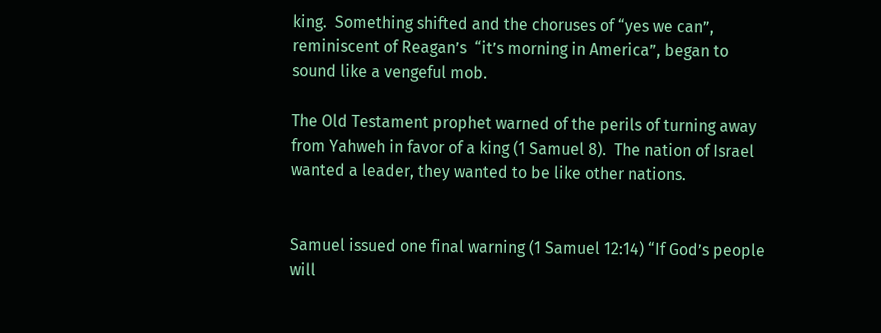king.  Something shifted and the choruses of “yes we can”, reminiscent of Reagan’s  “it’s morning in America”, began to sound like a vengeful mob.

The Old Testament prophet warned of the perils of turning away from Yahweh in favor of a king (1 Samuel 8).  The nation of Israel wanted a leader, they wanted to be like other nations.


Samuel issued one final warning (1 Samuel 12:14) “If God’s people will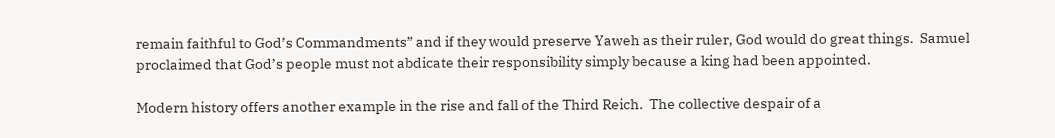remain faithful to God’s Commandments” and if they would preserve Yaweh as their ruler, God would do great things.  Samuel proclaimed that God’s people must not abdicate their responsibility simply because a king had been appointed.

Modern history offers another example in the rise and fall of the Third Reich.  The collective despair of a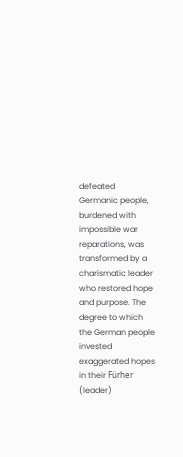defeated Germanic people, burdened with impossible war reparations, was transformed by a charismatic leader who restored hope and purpose. The degree to which the German people invested exaggerated hopes in their Fürher (leader)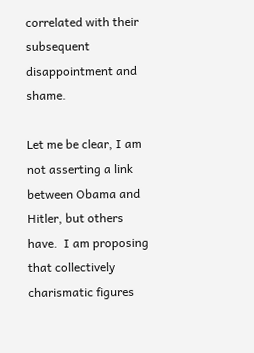correlated with their subsequent disappointment and shame.

Let me be clear, I am not asserting a link between Obama and Hitler, but others have.  I am proposing that collectively charismatic figures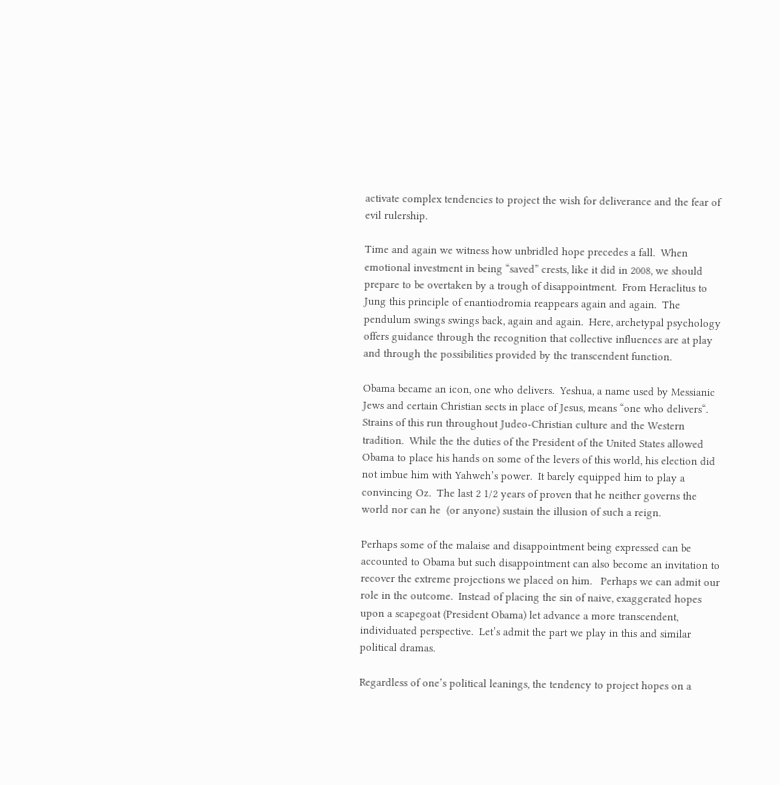activate complex tendencies to project the wish for deliverance and the fear of evil rulership.

Time and again we witness how unbridled hope precedes a fall.  When emotional investment in being “saved” crests, like it did in 2008, we should prepare to be overtaken by a trough of disappointment.  From Heraclitus to Jung this principle of enantiodromia reappears again and again.  The pendulum swings swings back, again and again.  Here, archetypal psychology offers guidance through the recognition that collective influences are at play and through the possibilities provided by the transcendent function.

Obama became an icon, one who delivers.  Yeshua, a name used by Messianic Jews and certain Christian sects in place of Jesus, means “one who delivers“.  Strains of this run throughout Judeo-Christian culture and the Western tradition.  While the the duties of the President of the United States allowed Obama to place his hands on some of the levers of this world, his election did not imbue him with Yahweh’s power.  It barely equipped him to play a convincing Oz.  The last 2 1/2 years of proven that he neither governs the world nor can he  (or anyone) sustain the illusion of such a reign.

Perhaps some of the malaise and disappointment being expressed can be accounted to Obama but such disappointment can also become an invitation to recover the extreme projections we placed on him.   Perhaps we can admit our role in the outcome.  Instead of placing the sin of naive, exaggerated hopes upon a scapegoat (President Obama) let advance a more transcendent, individuated perspective.  Let’s admit the part we play in this and similar political dramas.

Regardless of one’s political leanings, the tendency to project hopes on a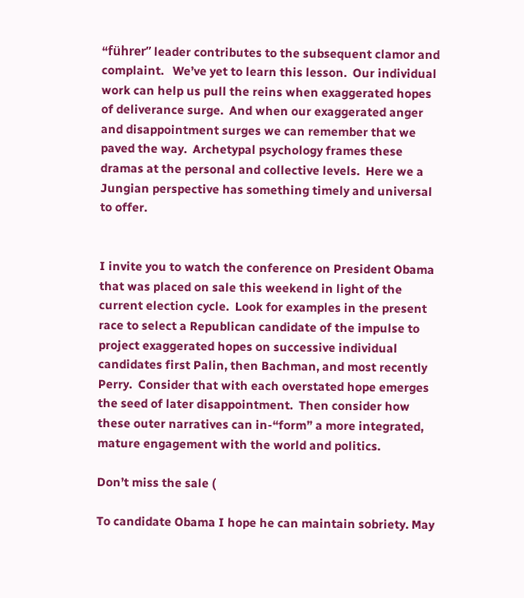“führer” leader contributes to the subsequent clamor and complaint.   We’ve yet to learn this lesson.  Our individual work can help us pull the reins when exaggerated hopes of deliverance surge.  And when our exaggerated anger and disappointment surges we can remember that we paved the way.  Archetypal psychology frames these dramas at the personal and collective levels.  Here we a Jungian perspective has something timely and universal to offer.


I invite you to watch the conference on President Obama that was placed on sale this weekend in light of the current election cycle.  Look for examples in the present race to select a Republican candidate of the impulse to project exaggerated hopes on successive individual candidates first Palin, then Bachman, and most recently Perry.  Consider that with each overstated hope emerges the seed of later disappointment.  Then consider how these outer narratives can in-“form” a more integrated, mature engagement with the world and politics.

Don’t miss the sale (

To candidate Obama I hope he can maintain sobriety. May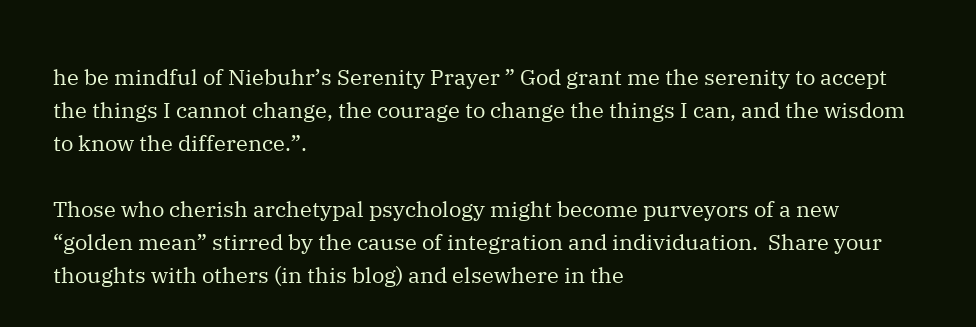he be mindful of Niebuhr’s Serenity Prayer ” God grant me the serenity to accept the things I cannot change, the courage to change the things I can, and the wisdom to know the difference.”.

Those who cherish archetypal psychology might become purveyors of a new “golden mean” stirred by the cause of integration and individuation.  Share your thoughts with others (in this blog) and elsewhere in the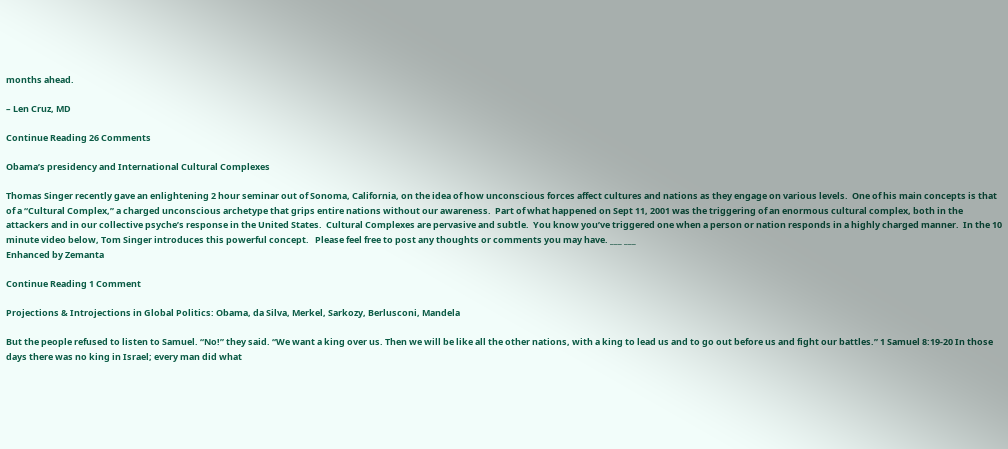months ahead.

– Len Cruz, MD

Continue Reading 26 Comments

Obama’s presidency and International Cultural Complexes

Thomas Singer recently gave an enlightening 2 hour seminar out of Sonoma, California, on the idea of how unconscious forces affect cultures and nations as they engage on various levels.  One of his main concepts is that of a “Cultural Complex,” a charged unconscious archetype that grips entire nations without our awareness.  Part of what happened on Sept 11, 2001 was the triggering of an enormous cultural complex, both in the attackers and in our collective psyche’s response in the United States.  Cultural Complexes are pervasive and subtle.  You know you’ve triggered one when a person or nation responds in a highly charged manner.  In the 10 minute video below, Tom Singer introduces this powerful concept.   Please feel free to post any thoughts or comments you may have. ___ ___
Enhanced by Zemanta

Continue Reading 1 Comment

Projections & Introjections in Global Politics: Obama, da Silva, Merkel, Sarkozy, Berlusconi, Mandela

But the people refused to listen to Samuel. “No!” they said. “We want a king over us. Then we will be like all the other nations, with a king to lead us and to go out before us and fight our battles.” 1 Samuel 8:19-20 In those days there was no king in Israel; every man did what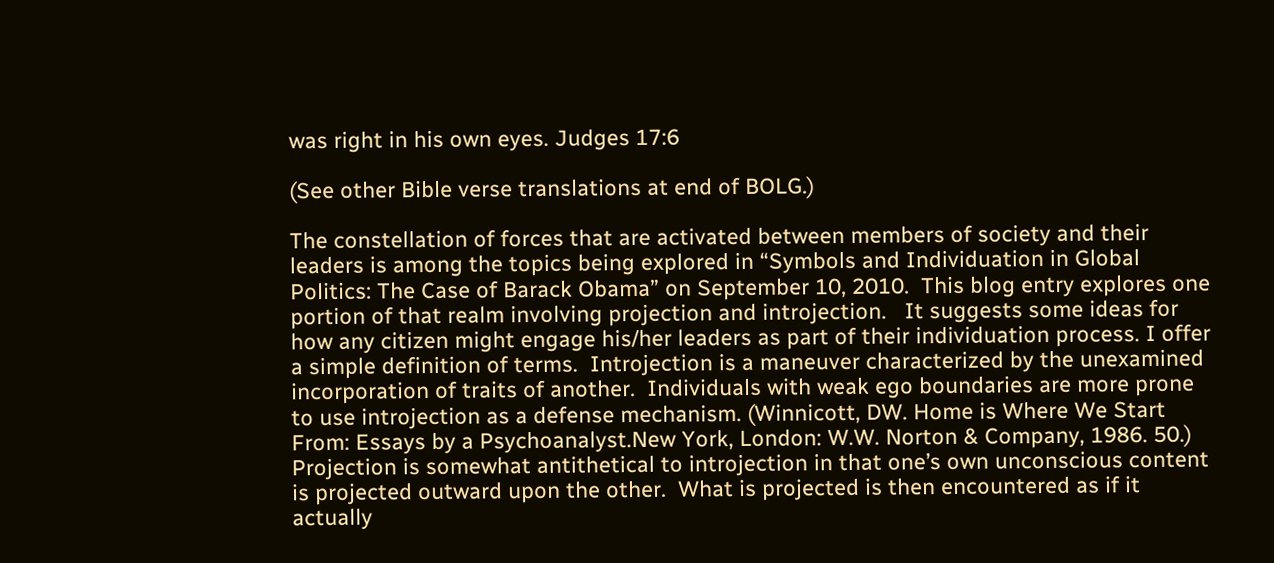was right in his own eyes. Judges 17:6

(See other Bible verse translations at end of BOLG.)

The constellation of forces that are activated between members of society and their leaders is among the topics being explored in “Symbols and Individuation in Global Politics: The Case of Barack Obama” on September 10, 2010.  This blog entry explores one portion of that realm involving projection and introjection.   It suggests some ideas for how any citizen might engage his/her leaders as part of their individuation process. I offer a simple definition of terms.  Introjection is a maneuver characterized by the unexamined incorporation of traits of another.  Individuals with weak ego boundaries are more prone to use introjection as a defense mechanism. (Winnicott, DW. Home is Where We Start From: Essays by a Psychoanalyst.New York, London: W.W. Norton & Company, 1986. 50.) Projection is somewhat antithetical to introjection in that one’s own unconscious content is projected outward upon the other.  What is projected is then encountered as if it actually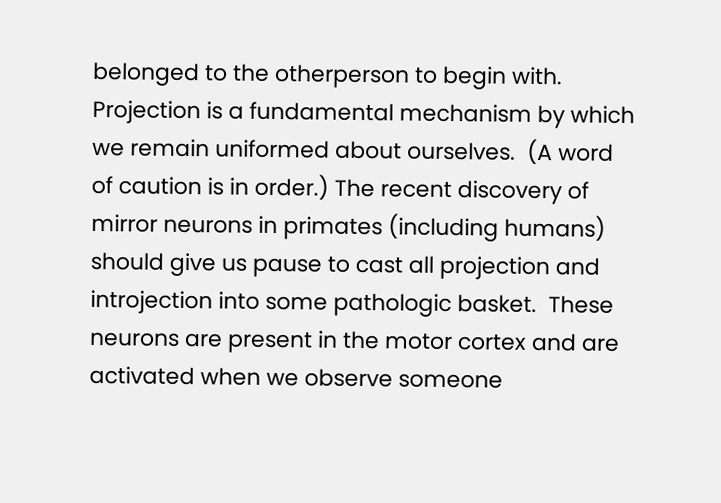belonged to the otherperson to begin with.  Projection is a fundamental mechanism by which we remain uniformed about ourselves.  (A word of caution is in order.) The recent discovery of mirror neurons in primates (including humans) should give us pause to cast all projection and introjection into some pathologic basket.  These neurons are present in the motor cortex and are activated when we observe someone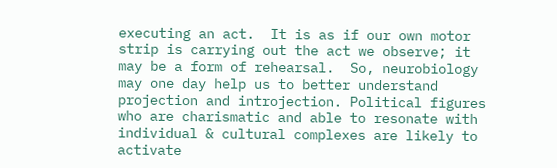executing an act.  It is as if our own motor strip is carrying out the act we observe; it may be a form of rehearsal.  So, neurobiology may one day help us to better understand projection and introjection. Political figures who are charismatic and able to resonate with individual & cultural complexes are likely to activate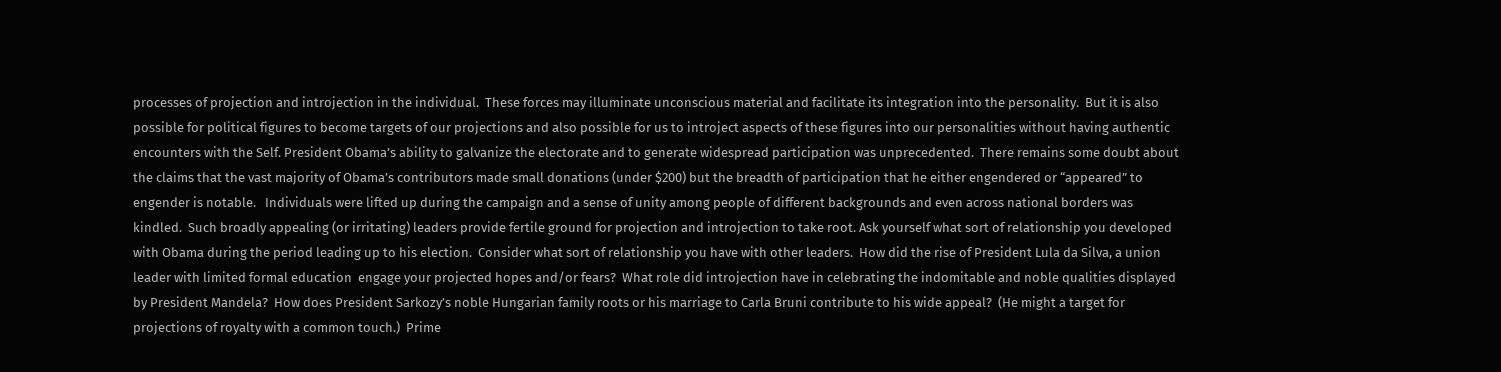processes of projection and introjection in the individual.  These forces may illuminate unconscious material and facilitate its integration into the personality.  But it is also possible for political figures to become targets of our projections and also possible for us to introject aspects of these figures into our personalities without having authentic encounters with the Self. President Obama’s ability to galvanize the electorate and to generate widespread participation was unprecedented.  There remains some doubt about the claims that the vast majority of Obama’s contributors made small donations (under $200) but the breadth of participation that he either engendered or “appeared” to engender is notable.   Individuals were lifted up during the campaign and a sense of unity among people of different backgrounds and even across national borders was kindled.  Such broadly appealing (or irritating) leaders provide fertile ground for projection and introjection to take root. Ask yourself what sort of relationship you developed with Obama during the period leading up to his election.  Consider what sort of relationship you have with other leaders.  How did the rise of President Lula da Silva, a union leader with limited formal education  engage your projected hopes and/or fears?  What role did introjection have in celebrating the indomitable and noble qualities displayed by President Mandela?  How does President Sarkozy’s noble Hungarian family roots or his marriage to Carla Bruni contribute to his wide appeal?  (He might a target for projections of royalty with a common touch.)  Prime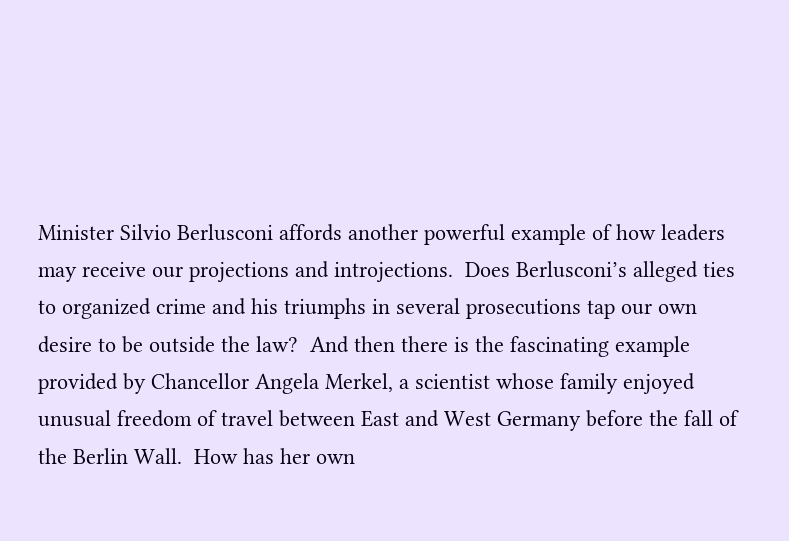Minister Silvio Berlusconi affords another powerful example of how leaders may receive our projections and introjections.  Does Berlusconi’s alleged ties to organized crime and his triumphs in several prosecutions tap our own desire to be outside the law?  And then there is the fascinating example provided by Chancellor Angela Merkel, a scientist whose family enjoyed unusual freedom of travel between East and West Germany before the fall of the Berlin Wall.  How has her own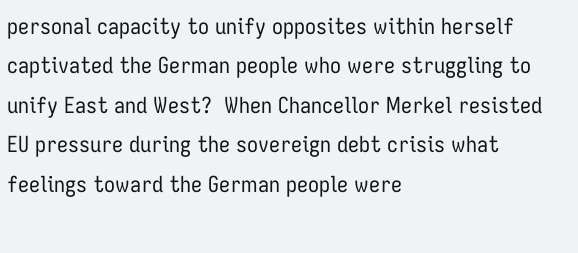personal capacity to unify opposites within herself captivated the German people who were struggling to unify East and West?  When Chancellor Merkel resisted EU pressure during the sovereign debt crisis what feelings toward the German people were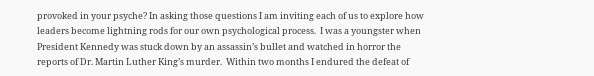provoked in your psyche? In asking those questions I am inviting each of us to explore how leaders become lightning rods for our own psychological process.  I was a youngster when President Kennedy was stuck down by an assassin’s bullet and watched in horror the reports of Dr. Martin Luther King’s murder.  Within two months I endured the defeat of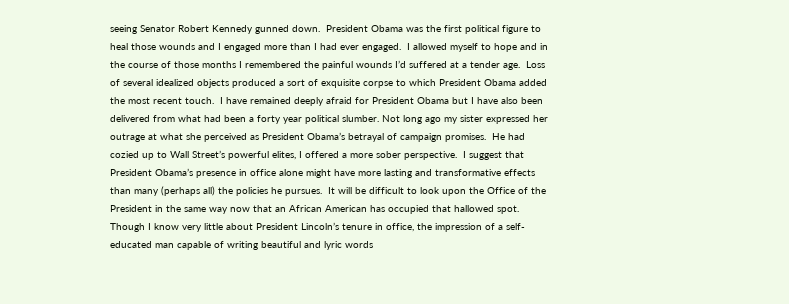seeing Senator Robert Kennedy gunned down.  President Obama was the first political figure to heal those wounds and I engaged more than I had ever engaged.  I allowed myself to hope and in the course of those months I remembered the painful wounds I’d suffered at a tender age.  Loss of several idealized objects produced a sort of exquisite corpse to which President Obama added the most recent touch.  I have remained deeply afraid for President Obama but I have also been delivered from what had been a forty year political slumber. Not long ago my sister expressed her outrage at what she perceived as President Obama’s betrayal of campaign promises.  He had cozied up to Wall Street’s powerful elites, I offered a more sober perspective.  I suggest that President Obama’s presence in office alone might have more lasting and transformative effects than many (perhaps all) the policies he pursues.  It will be difficult to look upon the Office of the President in the same way now that an African American has occupied that hallowed spot.  Though I know very little about President Lincoln’s tenure in office, the impression of a self-educated man capable of writing beautiful and lyric words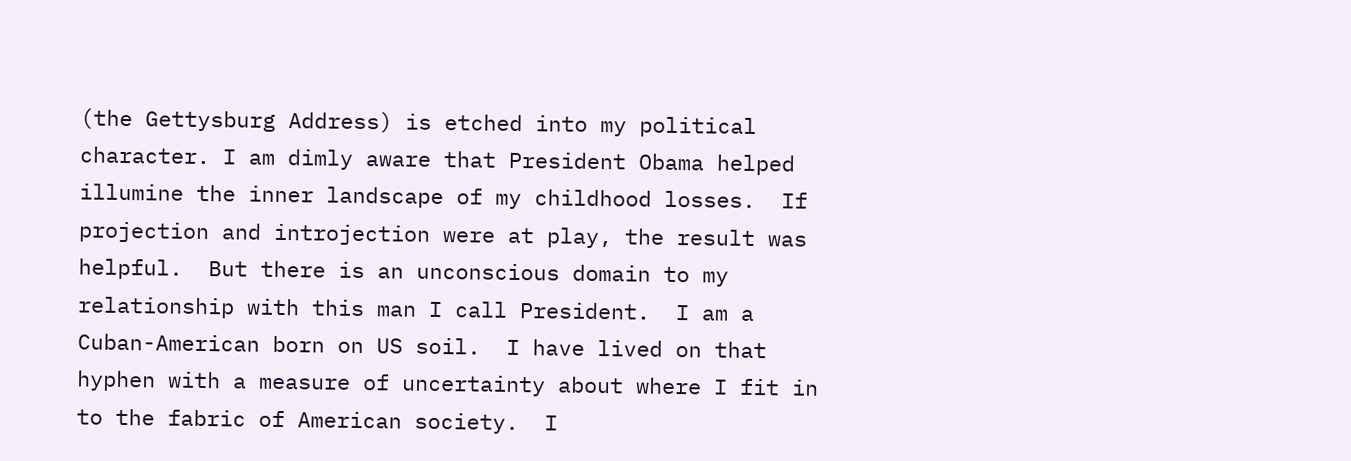(the Gettysburg Address) is etched into my political character. I am dimly aware that President Obama helped illumine the inner landscape of my childhood losses.  If projection and introjection were at play, the result was helpful.  But there is an unconscious domain to my relationship with this man I call President.  I am a Cuban-American born on US soil.  I have lived on that hyphen with a measure of uncertainty about where I fit in to the fabric of American society.  I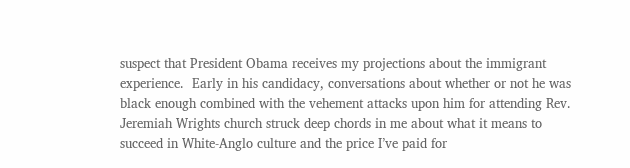suspect that President Obama receives my projections about the immigrant experience.  Early in his candidacy, conversations about whether or not he was black enough combined with the vehement attacks upon him for attending Rev. Jeremiah Wrights church struck deep chords in me about what it means to succeed in White-Anglo culture and the price I’ve paid for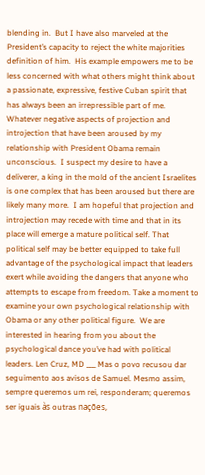blending in.  But I have also marveled at the President’s capacity to reject the white majorities definition of him.  His example empowers me to be less concerned with what others might think about a passionate, expressive, festive Cuban spirit that has always been an irrepressible part of me. Whatever negative aspects of projection and introjection that have been aroused by my relationship with President Obama remain unconscious.  I suspect my desire to have a deliverer, a king in the mold of the ancient Israelites is one complex that has been aroused but there are likely many more.  I am hopeful that projection and introjection may recede with time and that in its place will emerge a mature political self. That political self may be better equipped to take full advantage of the psychological impact that leaders exert while avoiding the dangers that anyone who attempts to escape from freedom. Take a moment to examine your own psychological relationship with Obama or any other political figure.  We are interested in hearing from you about the psychological dance you’ve had with political leaders. Len Cruz, MD ___ Mas o povo recusou dar seguimento aos avisos de Samuel. Mesmo assim, sempre queremos um rei, responderam; queremos ser iguais às outras nações,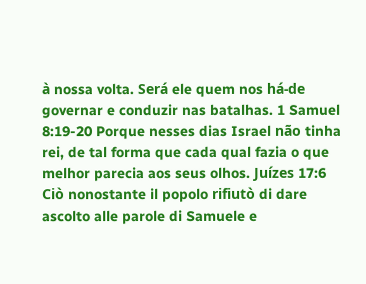à nossa volta. Será ele quem nos há-de governar e conduzir nas batalhas. 1 Samuel 8:19-20 Porque nesses dias Israel não tinha rei, de tal forma que cada qual fazia o que melhor parecia aos seus olhos. Juízes 17:6 Ciò nonostante il popolo rifiutò di dare ascolto alle parole di Samuele e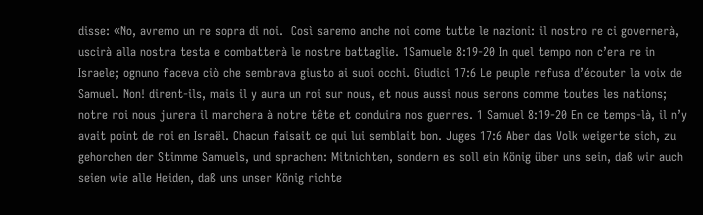disse: «No, avremo un re sopra di noi.  Così saremo anche noi come tutte le nazioni: il nostro re ci governerà, uscirà alla nostra testa e combatterà le nostre battaglie. 1Samuele 8:19-20 In quel tempo non c’era re in Israele; ognuno faceva ciò che sembrava giusto ai suoi occhi. Giudici 17:6 Le peuple refusa d’écouter la voix de Samuel. Non! dirent-ils, mais il y aura un roi sur nous, et nous aussi nous serons comme toutes les nations; notre roi nous jurera il marchera à notre tête et conduira nos guerres. 1 Samuel 8:19-20 En ce temps-là, il n’y avait point de roi en Israël. Chacun faisait ce qui lui semblait bon. Juges 17:6 Aber das Volk weigerte sich, zu gehorchen der Stimme Samuels, und sprachen: Mitnichten, sondern es soll ein König über uns sein, daß wir auch seien wie alle Heiden, daß uns unser König richte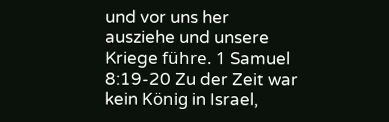und vor uns her ausziehe und unsere Kriege führe. 1 Samuel 8:19-20 Zu der Zeit war kein König in Israel,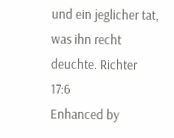und ein jeglicher tat, was ihn recht deuchte. Richter 17:6
Enhanced by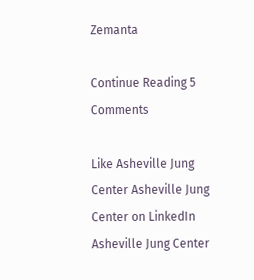Zemanta

Continue Reading 5 Comments

Like Asheville Jung Center Asheville Jung Center on LinkedIn Asheville Jung Center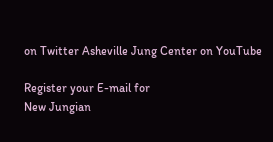on Twitter Asheville Jung Center on YouTube

Register your E-mail for
New Jungian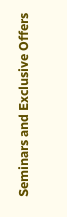Seminars and Exclusive Offers